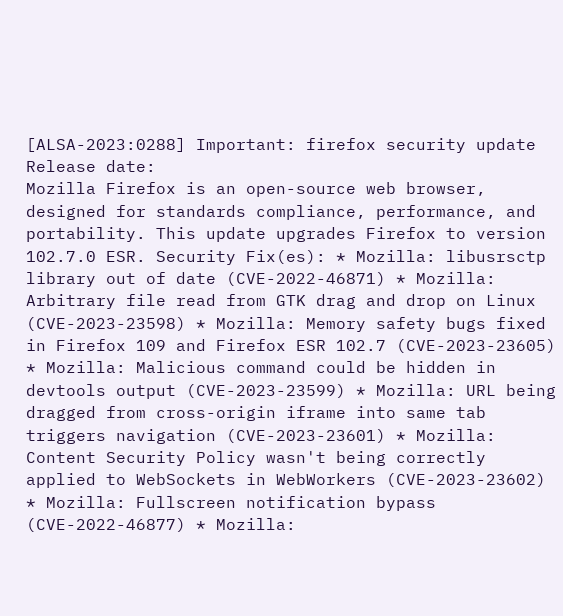[ALSA-2023:0288] Important: firefox security update
Release date:
Mozilla Firefox is an open-source web browser, designed for standards compliance, performance, and portability. This update upgrades Firefox to version 102.7.0 ESR. Security Fix(es): * Mozilla: libusrsctp library out of date (CVE-2022-46871) * Mozilla: Arbitrary file read from GTK drag and drop on Linux (CVE-2023-23598) * Mozilla: Memory safety bugs fixed in Firefox 109 and Firefox ESR 102.7 (CVE-2023-23605) * Mozilla: Malicious command could be hidden in devtools output (CVE-2023-23599) * Mozilla: URL being dragged from cross-origin iframe into same tab triggers navigation (CVE-2023-23601) * Mozilla: Content Security Policy wasn't being correctly applied to WebSockets in WebWorkers (CVE-2023-23602) * Mozilla: Fullscreen notification bypass (CVE-2022-46877) * Mozilla: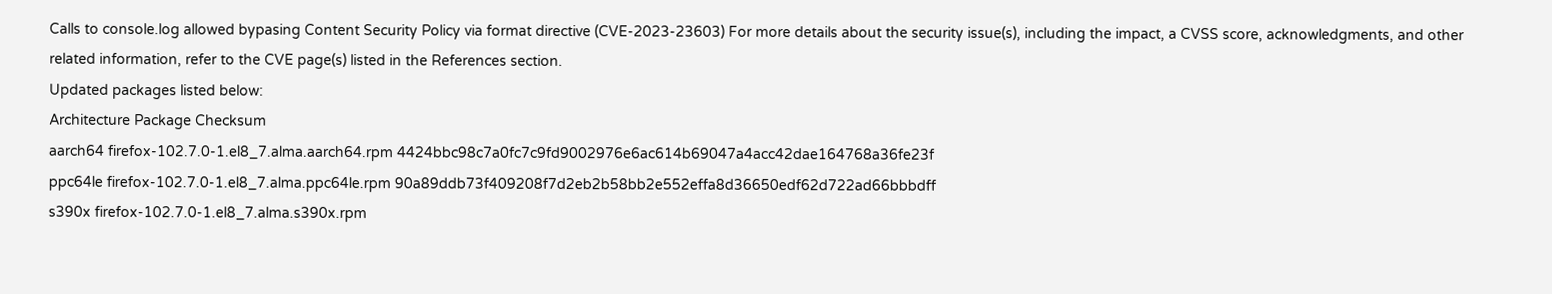Calls to console.log allowed bypasing Content Security Policy via format directive (CVE-2023-23603) For more details about the security issue(s), including the impact, a CVSS score, acknowledgments, and other related information, refer to the CVE page(s) listed in the References section.
Updated packages listed below:
Architecture Package Checksum
aarch64 firefox-102.7.0-1.el8_7.alma.aarch64.rpm 4424bbc98c7a0fc7c9fd9002976e6ac614b69047a4acc42dae164768a36fe23f
ppc64le firefox-102.7.0-1.el8_7.alma.ppc64le.rpm 90a89ddb73f409208f7d2eb2b58bb2e552effa8d36650edf62d722ad66bbbdff
s390x firefox-102.7.0-1.el8_7.alma.s390x.rpm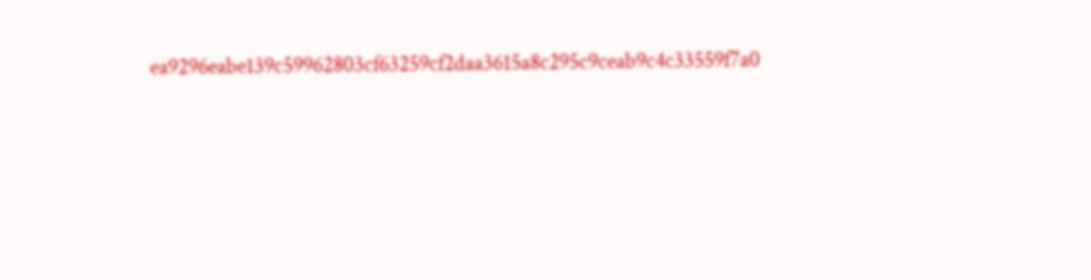ea9296eabe139c59962803cf63259cf2daa3615a8c295c9ceab9c4c33559f7a0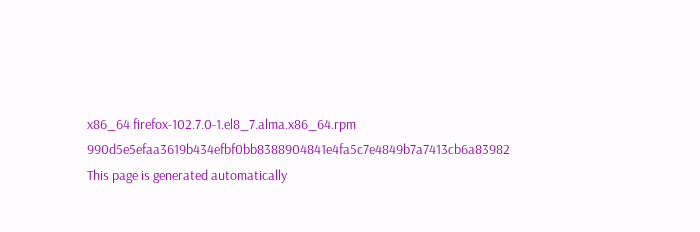x86_64 firefox-102.7.0-1.el8_7.alma.x86_64.rpm 990d5e5efaa3619b434efbf0bb8388904841e4fa5c7e4849b7a7413cb6a83982
This page is generated automatically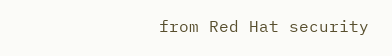from Red Hat security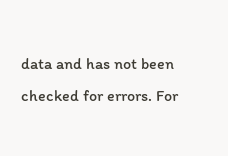data and has not been checked for errors. For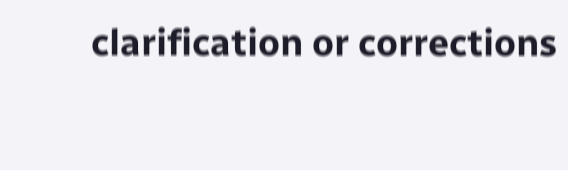clarification or corrections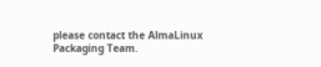please contact the AlmaLinux Packaging Team.